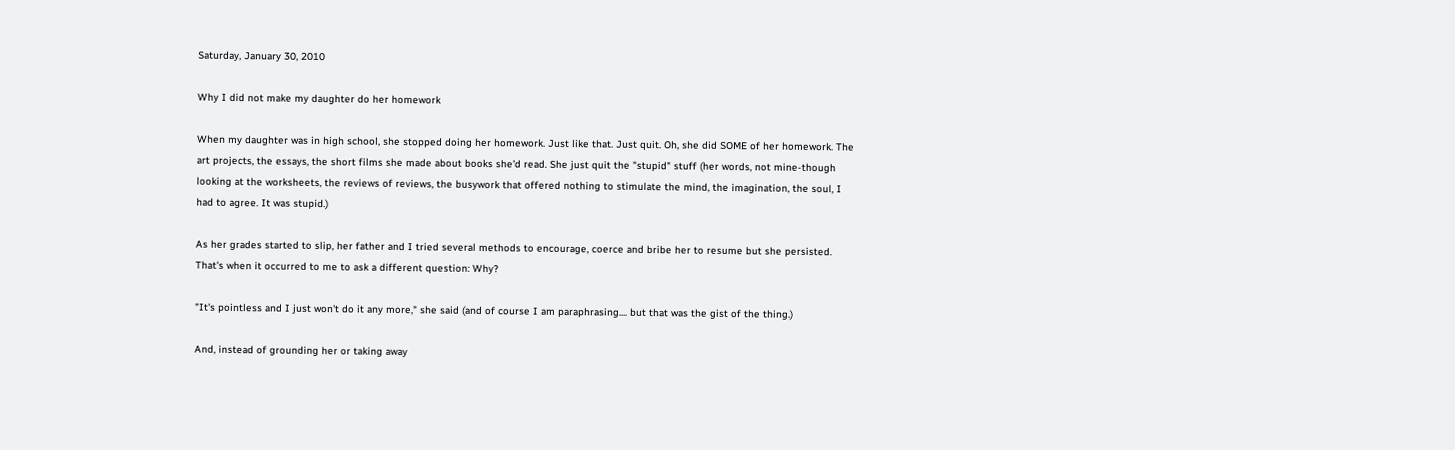Saturday, January 30, 2010

Why I did not make my daughter do her homework

When my daughter was in high school, she stopped doing her homework. Just like that. Just quit. Oh, she did SOME of her homework. The art projects, the essays, the short films she made about books she'd read. She just quit the "stupid" stuff (her words, not mine-though looking at the worksheets, the reviews of reviews, the busywork that offered nothing to stimulate the mind, the imagination, the soul, I had to agree. It was stupid.)

As her grades started to slip, her father and I tried several methods to encourage, coerce and bribe her to resume but she persisted. That's when it occurred to me to ask a different question: Why?

"It's pointless and I just won't do it any more," she said (and of course I am paraphrasing.... but that was the gist of the thing.)

And, instead of grounding her or taking away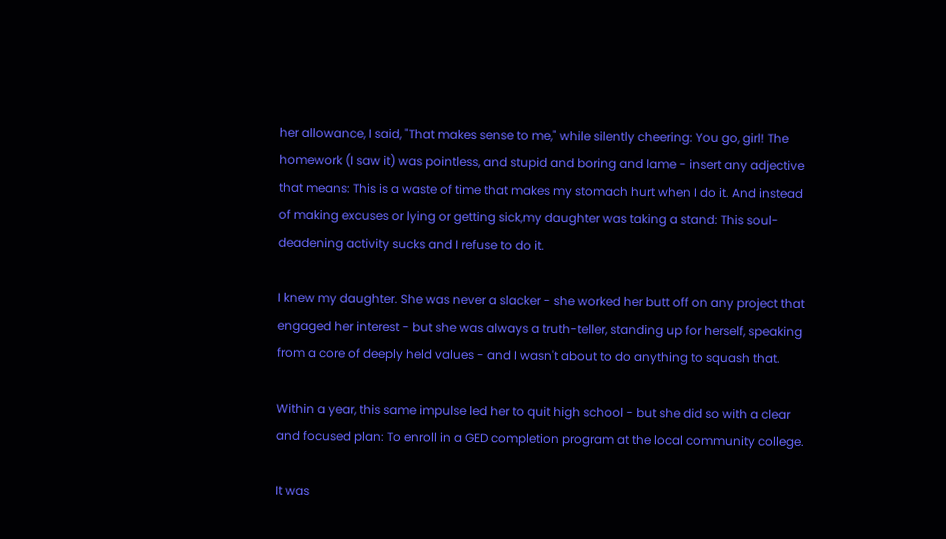her allowance, I said, "That makes sense to me," while silently cheering: You go, girl! The homework (I saw it) was pointless, and stupid and boring and lame - insert any adjective that means: This is a waste of time that makes my stomach hurt when I do it. And instead of making excuses or lying or getting sick,my daughter was taking a stand: This soul-deadening activity sucks and I refuse to do it.

I knew my daughter. She was never a slacker - she worked her butt off on any project that engaged her interest - but she was always a truth-teller, standing up for herself, speaking from a core of deeply held values - and I wasn't about to do anything to squash that.

Within a year, this same impulse led her to quit high school - but she did so with a clear and focused plan: To enroll in a GED completion program at the local community college.

It was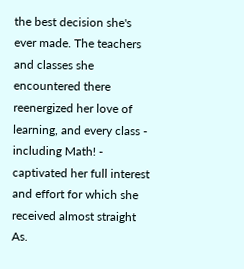the best decision she's ever made. The teachers and classes she encountered there reenergized her love of learning, and every class - including Math! - captivated her full interest and effort for which she received almost straight As.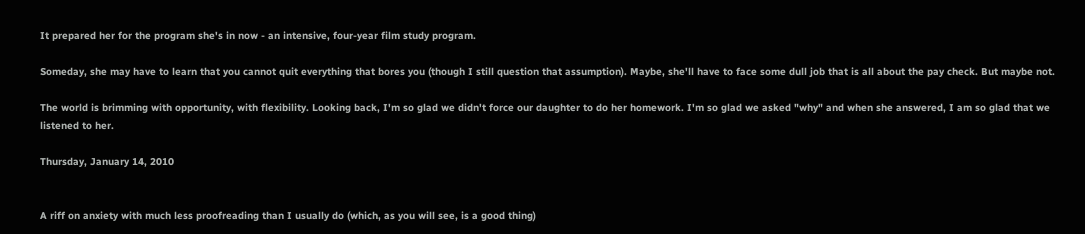It prepared her for the program she's in now - an intensive, four-year film study program.

Someday, she may have to learn that you cannot quit everything that bores you (though I still question that assumption). Maybe, she'll have to face some dull job that is all about the pay check. But maybe not.

The world is brimming with opportunity, with flexibility. Looking back, I'm so glad we didn't force our daughter to do her homework. I'm so glad we asked "why" and when she answered, I am so glad that we listened to her.

Thursday, January 14, 2010


A riff on anxiety with much less proofreading than I usually do (which, as you will see, is a good thing)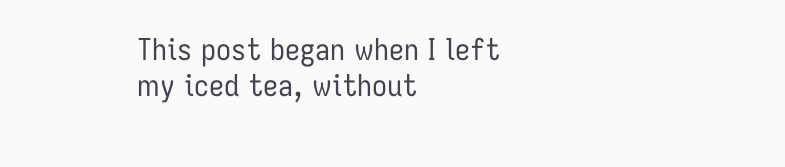This post began when I left my iced tea, without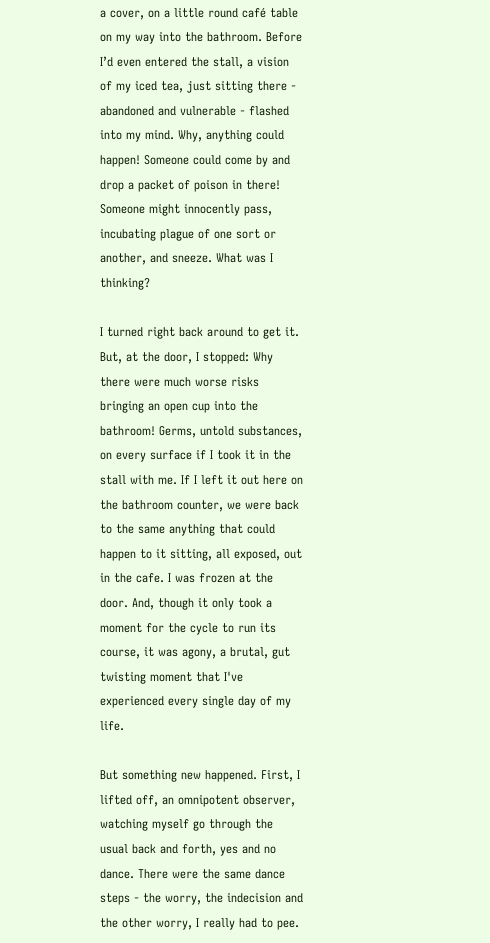a cover, on a little round café table on my way into the bathroom. Before I’d even entered the stall, a vision of my iced tea, just sitting there - abandoned and vulnerable - flashed into my mind. Why, anything could happen! Someone could come by and drop a packet of poison in there! Someone might innocently pass, incubating plague of one sort or another, and sneeze. What was I thinking?

I turned right back around to get it. But, at the door, I stopped: Why there were much worse risks bringing an open cup into the bathroom! Germs, untold substances, on every surface if I took it in the stall with me. If I left it out here on the bathroom counter, we were back to the same anything that could happen to it sitting, all exposed, out in the cafe. I was frozen at the door. And, though it only took a moment for the cycle to run its course, it was agony, a brutal, gut twisting moment that I've experienced every single day of my life.

But something new happened. First, I lifted off, an omnipotent observer, watching myself go through the usual back and forth, yes and no dance. There were the same dance steps - the worry, the indecision and the other worry, I really had to pee.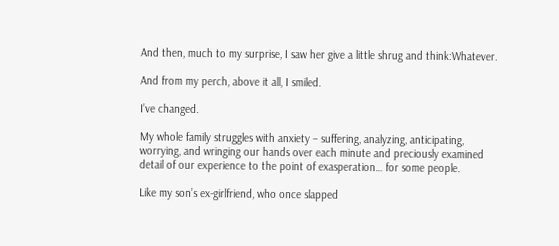And then, much to my surprise, I saw her give a little shrug and think:Whatever.

And from my perch, above it all, I smiled.

I’ve changed.

My whole family struggles with anxiety – suffering, analyzing, anticipating, worrying, and wringing our hands over each minute and preciously examined detail of our experience to the point of exasperation… for some people.

Like my son’s ex-girlfriend, who once slapped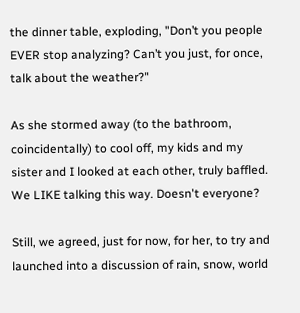the dinner table, exploding, "Don’t you people EVER stop analyzing? Can’t you just, for once, talk about the weather?"

As she stormed away (to the bathroom, coincidentally) to cool off, my kids and my sister and I looked at each other, truly baffled. We LIKE talking this way. Doesn't everyone?

Still, we agreed, just for now, for her, to try and launched into a discussion of rain, snow, world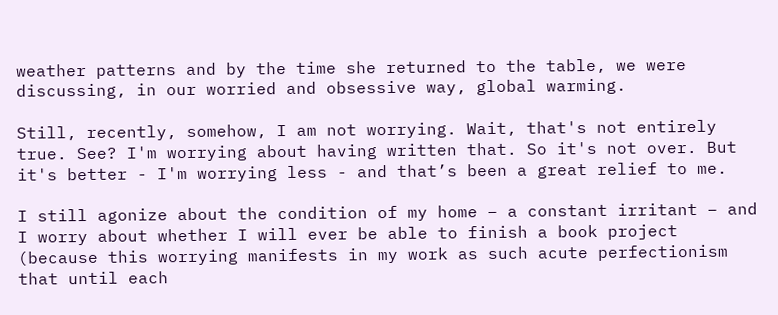weather patterns and by the time she returned to the table, we were discussing, in our worried and obsessive way, global warming.

Still, recently, somehow, I am not worrying. Wait, that's not entirely true. See? I'm worrying about having written that. So it's not over. But it's better - I'm worrying less - and that’s been a great relief to me.

I still agonize about the condition of my home – a constant irritant – and I worry about whether I will ever be able to finish a book project (because this worrying manifests in my work as such acute perfectionism that until each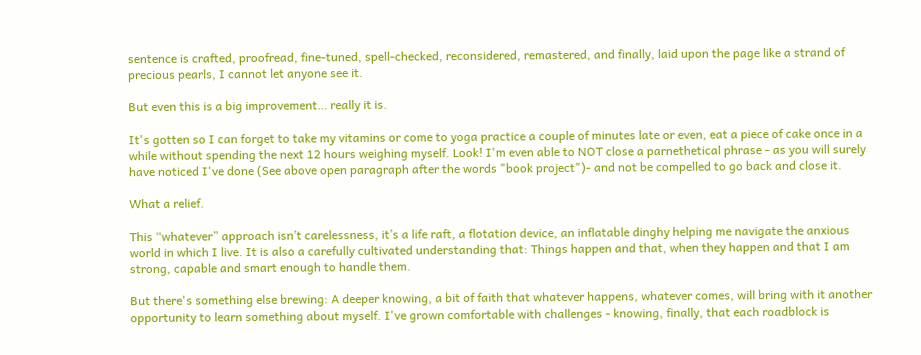sentence is crafted, proofread, fine-tuned, spell-checked, reconsidered, remastered, and finally, laid upon the page like a strand of precious pearls, I cannot let anyone see it.

But even this is a big improvement… really it is.

It's gotten so I can forget to take my vitamins or come to yoga practice a couple of minutes late or even, eat a piece of cake once in a while without spending the next 12 hours weighing myself. Look! I'm even able to NOT close a parnethetical phrase - as you will surely have noticed I've done (See above open paragraph after the words "book project")- and not be compelled to go back and close it.

What a relief.

This “whatever” approach isn’t carelessness, it’s a life raft, a flotation device, an inflatable dinghy helping me navigate the anxious world in which I live. It is also a carefully cultivated understanding that: Things happen and that, when they happen and that I am strong, capable and smart enough to handle them.

But there's something else brewing: A deeper knowing, a bit of faith that whatever happens, whatever comes, will bring with it another opportunity to learn something about myself. I've grown comfortable with challenges - knowing, finally, that each roadblock is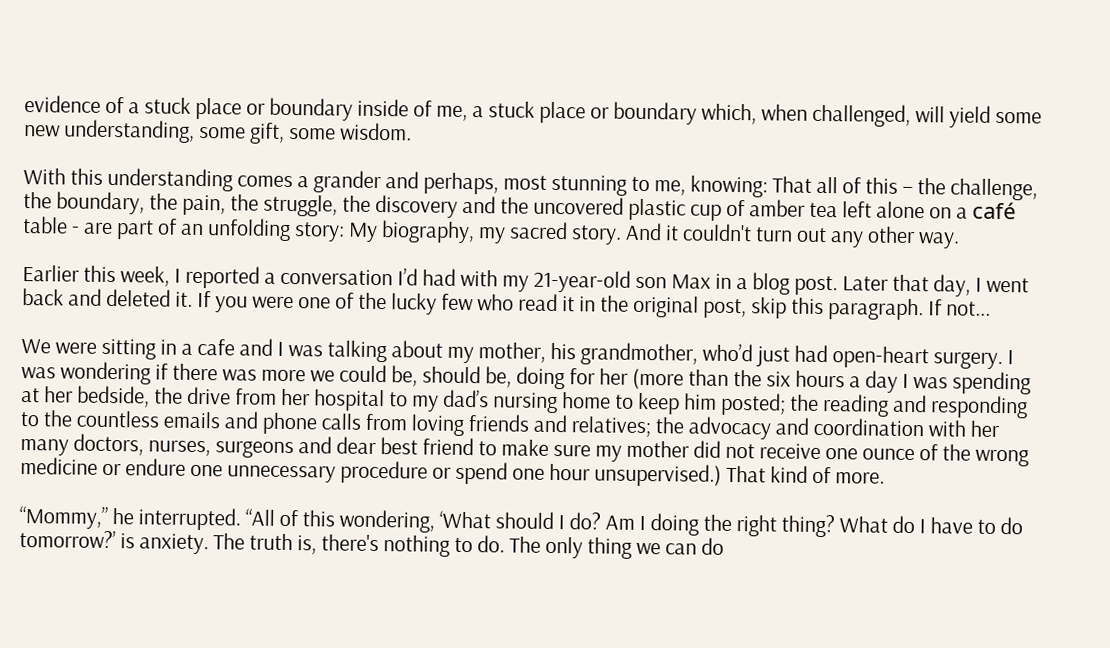evidence of a stuck place or boundary inside of me, a stuck place or boundary which, when challenged, will yield some new understanding, some gift, some wisdom.

With this understanding comes a grander and perhaps, most stunning to me, knowing: That all of this – the challenge, the boundary, the pain, the struggle, the discovery and the uncovered plastic cup of amber tea left alone on a café table - are part of an unfolding story: My biography, my sacred story. And it couldn't turn out any other way.

Earlier this week, I reported a conversation I’d had with my 21-year-old son Max in a blog post. Later that day, I went back and deleted it. If you were one of the lucky few who read it in the original post, skip this paragraph. If not...

We were sitting in a cafe and I was talking about my mother, his grandmother, who’d just had open-heart surgery. I was wondering if there was more we could be, should be, doing for her (more than the six hours a day I was spending at her bedside, the drive from her hospital to my dad’s nursing home to keep him posted; the reading and responding to the countless emails and phone calls from loving friends and relatives; the advocacy and coordination with her many doctors, nurses, surgeons and dear best friend to make sure my mother did not receive one ounce of the wrong medicine or endure one unnecessary procedure or spend one hour unsupervised.) That kind of more.

“Mommy,” he interrupted. “All of this wondering, ‘What should I do? Am I doing the right thing? What do I have to do tomorrow?’ is anxiety. The truth is, there's nothing to do. The only thing we can do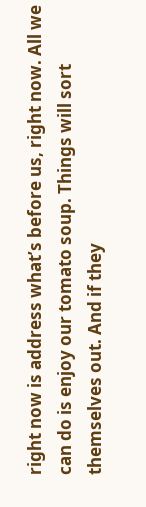right now is address what’s before us, right now. All we can do is enjoy our tomato soup. Things will sort themselves out. And if they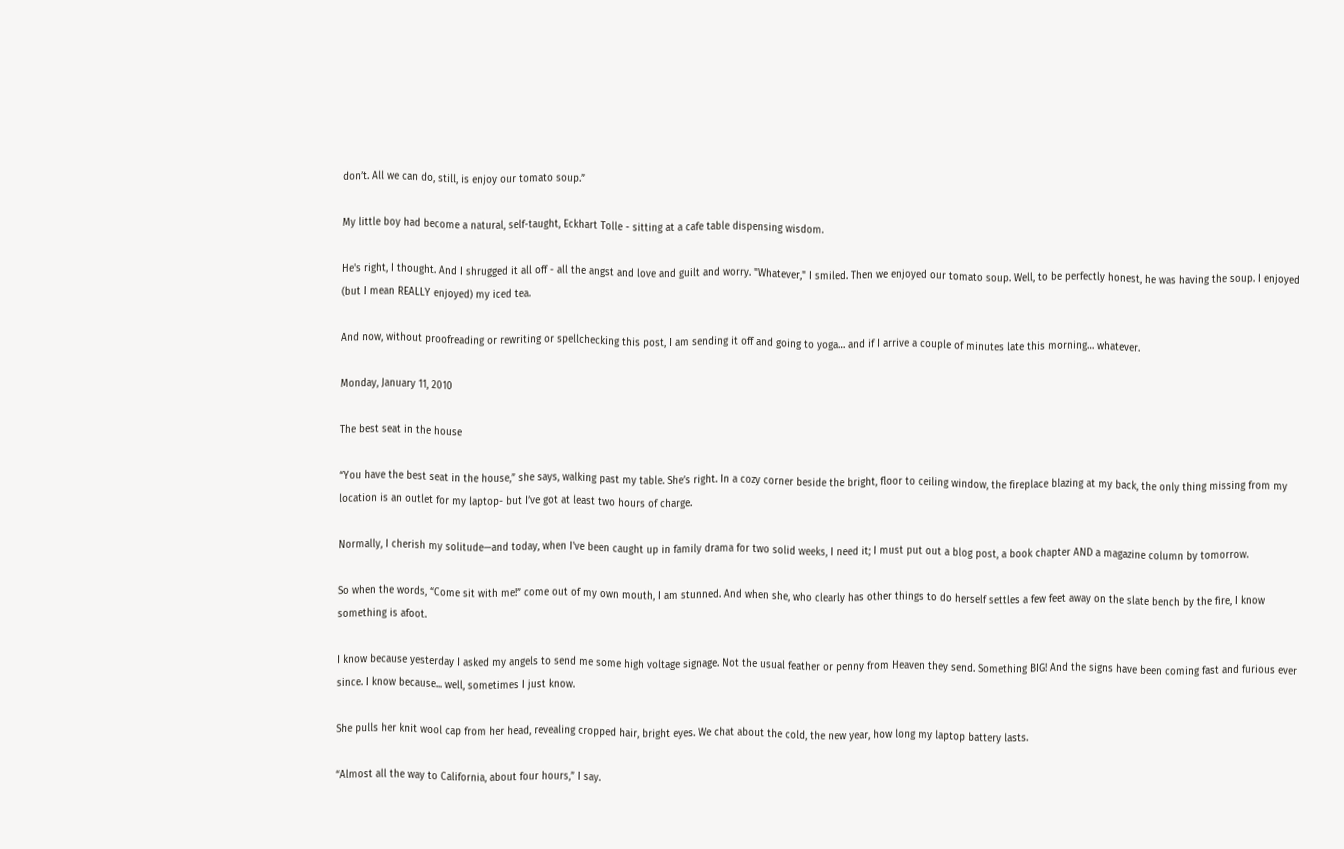don’t. All we can do, still, is enjoy our tomato soup.”

My little boy had become a natural, self-taught, Eckhart Tolle - sitting at a cafe table dispensing wisdom.

He's right, I thought. And I shrugged it all off - all the angst and love and guilt and worry. "Whatever," I smiled. Then we enjoyed our tomato soup. Well, to be perfectly honest, he was having the soup. I enjoyed (but I mean REALLY enjoyed) my iced tea.

And now, without proofreading or rewriting or spellchecking this post, I am sending it off and going to yoga… and if I arrive a couple of minutes late this morning… whatever.

Monday, January 11, 2010

The best seat in the house

“You have the best seat in the house,” she says, walking past my table. She’s right. In a cozy corner beside the bright, floor to ceiling window, the fireplace blazing at my back, the only thing missing from my location is an outlet for my laptop- but I’ve got at least two hours of charge.

Normally, I cherish my solitude—and today, when I've been caught up in family drama for two solid weeks, I need it; I must put out a blog post, a book chapter AND a magazine column by tomorrow.

So when the words, “Come sit with me!” come out of my own mouth, I am stunned. And when she, who clearly has other things to do herself settles a few feet away on the slate bench by the fire, I know something is afoot.

I know because yesterday I asked my angels to send me some high voltage signage. Not the usual feather or penny from Heaven they send. Something BIG! And the signs have been coming fast and furious ever since. I know because... well, sometimes I just know.

She pulls her knit wool cap from her head, revealing cropped hair, bright eyes. We chat about the cold, the new year, how long my laptop battery lasts.

“Almost all the way to California, about four hours,” I say.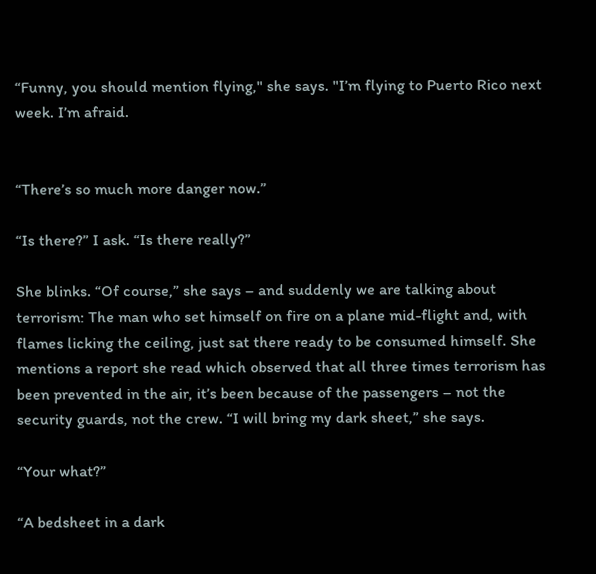“Funny, you should mention flying," she says. "I’m flying to Puerto Rico next week. I’m afraid.


“There’s so much more danger now.”

“Is there?” I ask. “Is there really?”

She blinks. “Of course,” she says – and suddenly we are talking about terrorism: The man who set himself on fire on a plane mid-flight and, with flames licking the ceiling, just sat there ready to be consumed himself. She mentions a report she read which observed that all three times terrorism has been prevented in the air, it’s been because of the passengers – not the security guards, not the crew. “I will bring my dark sheet,” she says.

“Your what?”

“A bedsheet in a dark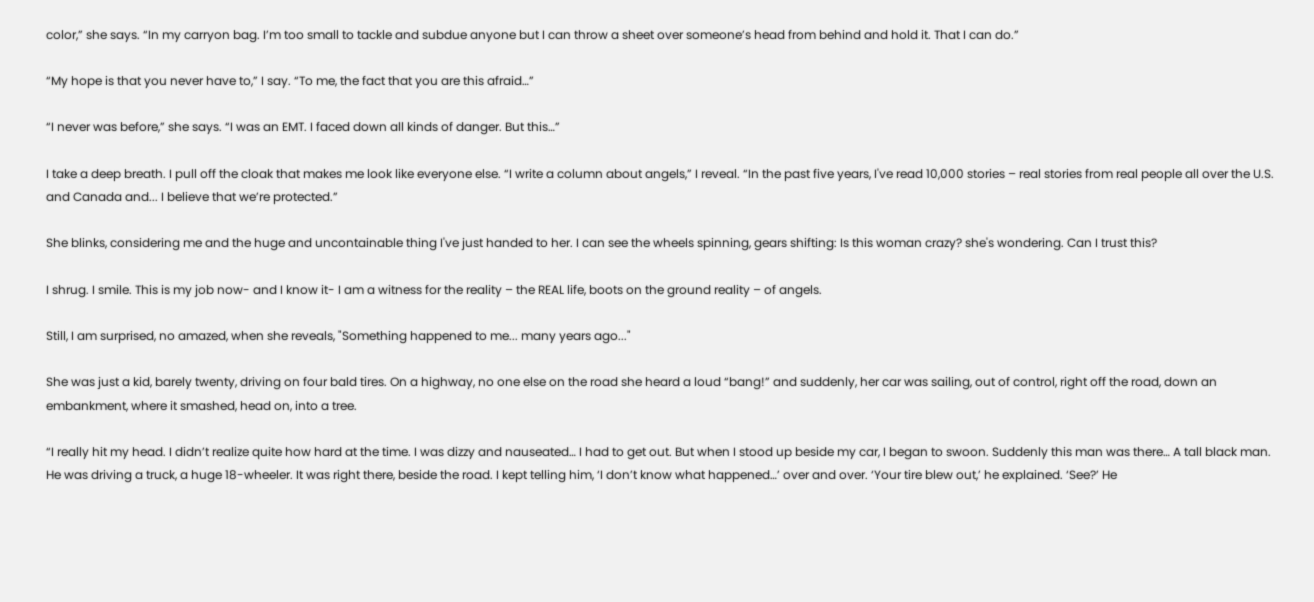color,” she says. “In my carryon bag. I’m too small to tackle and subdue anyone but I can throw a sheet over someone’s head from behind and hold it. That I can do.”

“My hope is that you never have to,” I say. “To me, the fact that you are this afraid…”

“I never was before,” she says. “I was an EMT. I faced down all kinds of danger. But this…”

I take a deep breath. I pull off the cloak that makes me look like everyone else. “I write a column about angels,” I reveal. “In the past five years, I've read 10,000 stories – real stories from real people all over the U.S. and Canada and... I believe that we’re protected.”

She blinks, considering me and the huge and uncontainable thing I've just handed to her. I can see the wheels spinning, gears shifting: Is this woman crazy? she's wondering. Can I trust this?

I shrug. I smile. This is my job now- and I know it- I am a witness for the reality – the REAL life, boots on the ground reality – of angels.

Still, I am surprised, no amazed, when she reveals, "Something happened to me... many years ago..."

She was just a kid, barely twenty, driving on four bald tires. On a highway, no one else on the road she heard a loud “bang!” and suddenly, her car was sailing, out of control, right off the road, down an embankment, where it smashed, head on, into a tree.

“I really hit my head. I didn’t realize quite how hard at the time. I was dizzy and nauseated… I had to get out. But when I stood up beside my car, I began to swoon. Suddenly this man was there… A tall black man. He was driving a truck, a huge 18-wheeler. It was right there, beside the road. I kept telling him, ‘I don’t know what happened…’ over and over. ‘Your tire blew out,’ he explained. ‘See?’ He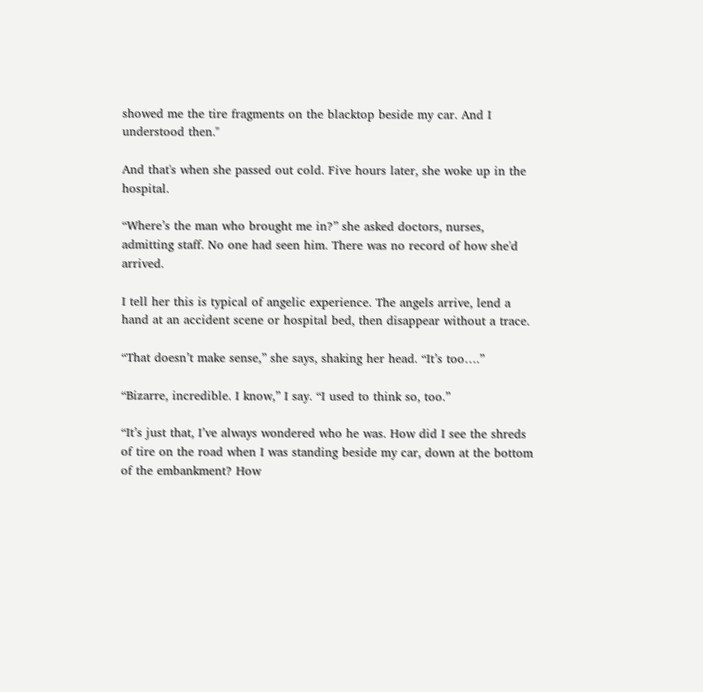showed me the tire fragments on the blacktop beside my car. And I understood then."

And that's when she passed out cold. Five hours later, she woke up in the hospital.

“Where’s the man who brought me in?” she asked doctors, nurses, admitting staff. No one had seen him. There was no record of how she'd arrived.

I tell her this is typical of angelic experience. The angels arrive, lend a hand at an accident scene or hospital bed, then disappear without a trace.

“That doesn’t make sense,” she says, shaking her head. “It’s too….”

“Bizarre, incredible. I know,” I say. “I used to think so, too.”

“It’s just that, I’ve always wondered who he was. How did I see the shreds of tire on the road when I was standing beside my car, down at the bottom of the embankment? How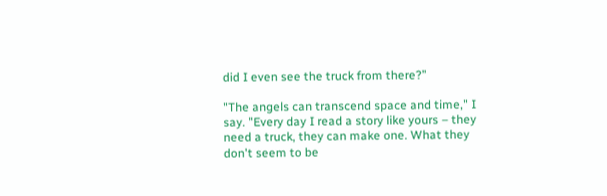did I even see the truck from there?”

"The angels can transcend space and time," I say. "Every day I read a story like yours – they need a truck, they can make one. What they don't seem to be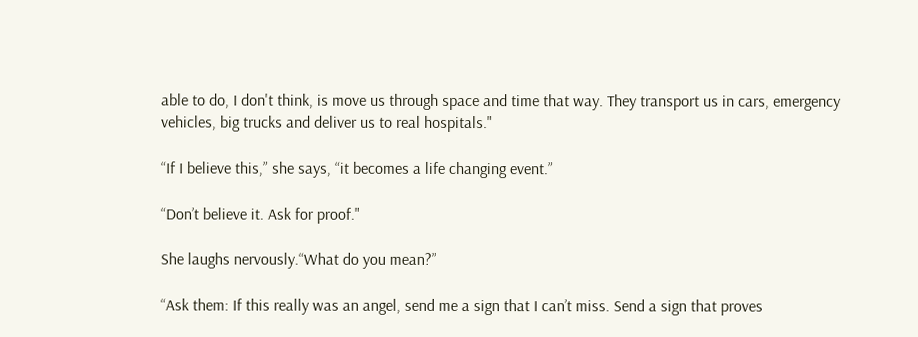able to do, I don't think, is move us through space and time that way. They transport us in cars, emergency vehicles, big trucks and deliver us to real hospitals."

“If I believe this,” she says, “it becomes a life changing event.”

“Don’t believe it. Ask for proof."

She laughs nervously.“What do you mean?”

“Ask them: If this really was an angel, send me a sign that I can’t miss. Send a sign that proves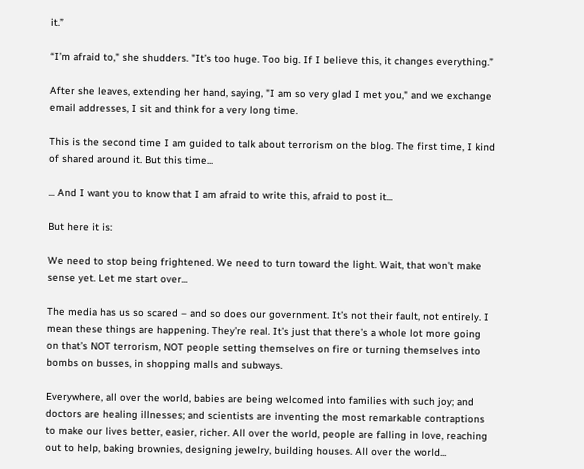it.”

“I’m afraid to," she shudders. "It’s too huge. Too big. If I believe this, it changes everything.”

After she leaves, extending her hand, saying, "I am so very glad I met you," and we exchange email addresses, I sit and think for a very long time.

This is the second time I am guided to talk about terrorism on the blog. The first time, I kind of shared around it. But this time...

... And I want you to know that I am afraid to write this, afraid to post it...

But here it is:

We need to stop being frightened. We need to turn toward the light. Wait, that won't make sense yet. Let me start over...

The media has us so scared – and so does our government. It’s not their fault, not entirely. I mean these things are happening. They’re real. It’s just that there’s a whole lot more going on that’s NOT terrorism, NOT people setting themselves on fire or turning themselves into bombs on busses, in shopping malls and subways.

Everywhere, all over the world, babies are being welcomed into families with such joy; and doctors are healing illnesses; and scientists are inventing the most remarkable contraptions to make our lives better, easier, richer. All over the world, people are falling in love, reaching out to help, baking brownies, designing jewelry, building houses. All over the world...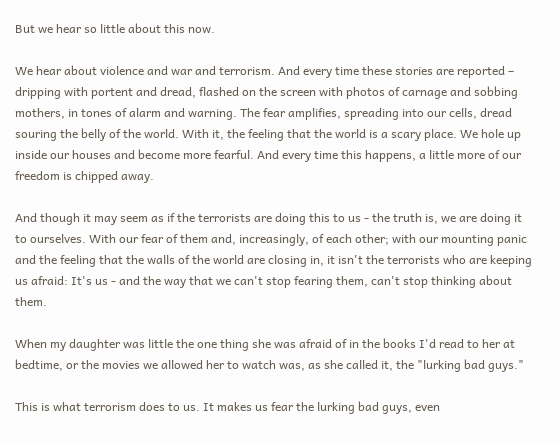But we hear so little about this now.

We hear about violence and war and terrorism. And every time these stories are reported – dripping with portent and dread, flashed on the screen with photos of carnage and sobbing mothers, in tones of alarm and warning. The fear amplifies, spreading into our cells, dread souring the belly of the world. With it, the feeling that the world is a scary place. We hole up inside our houses and become more fearful. And every time this happens, a little more of our freedom is chipped away.

And though it may seem as if the terrorists are doing this to us - the truth is, we are doing it to ourselves. With our fear of them and, increasingly, of each other; with our mounting panic and the feeling that the walls of the world are closing in, it isn't the terrorists who are keeping us afraid: It's us - and the way that we can't stop fearing them, can't stop thinking about them.

When my daughter was little the one thing she was afraid of in the books I'd read to her at bedtime, or the movies we allowed her to watch was, as she called it, the "lurking bad guys."

This is what terrorism does to us. It makes us fear the lurking bad guys, even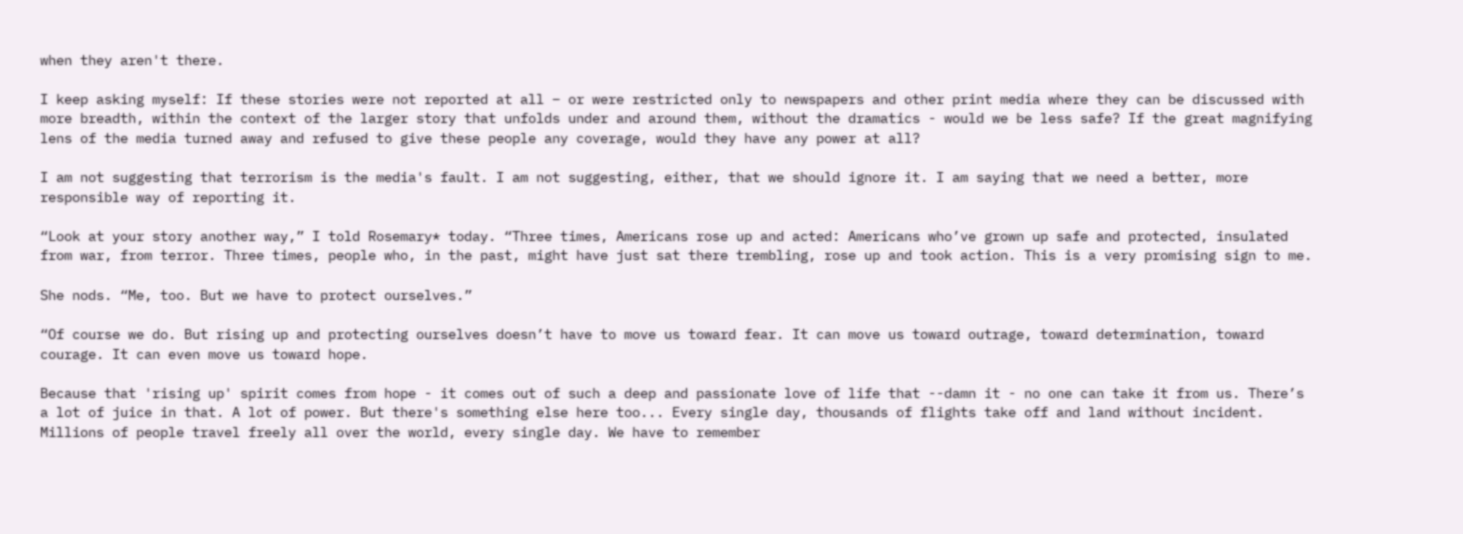when they aren't there.

I keep asking myself: If these stories were not reported at all – or were restricted only to newspapers and other print media where they can be discussed with more breadth, within the context of the larger story that unfolds under and around them, without the dramatics - would we be less safe? If the great magnifying lens of the media turned away and refused to give these people any coverage, would they have any power at all?

I am not suggesting that terrorism is the media's fault. I am not suggesting, either, that we should ignore it. I am saying that we need a better, more responsible way of reporting it.

“Look at your story another way,” I told Rosemary* today. “Three times, Americans rose up and acted: Americans who’ve grown up safe and protected, insulated from war, from terror. Three times, people who, in the past, might have just sat there trembling, rose up and took action. This is a very promising sign to me.

She nods. “Me, too. But we have to protect ourselves.”

“Of course we do. But rising up and protecting ourselves doesn’t have to move us toward fear. It can move us toward outrage, toward determination, toward courage. It can even move us toward hope.

Because that 'rising up' spirit comes from hope - it comes out of such a deep and passionate love of life that --damn it - no one can take it from us. There’s a lot of juice in that. A lot of power. But there's something else here too... Every single day, thousands of flights take off and land without incident. Millions of people travel freely all over the world, every single day. We have to remember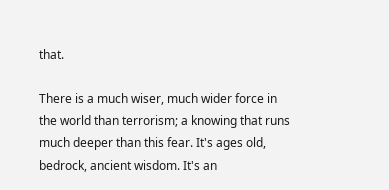that.

There is a much wiser, much wider force in the world than terrorism; a knowing that runs much deeper than this fear. It's ages old, bedrock, ancient wisdom. It's an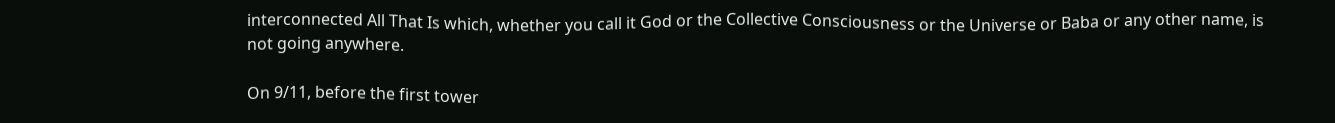interconnected All That Is which, whether you call it God or the Collective Consciousness or the Universe or Baba or any other name, is not going anywhere.

On 9/11, before the first tower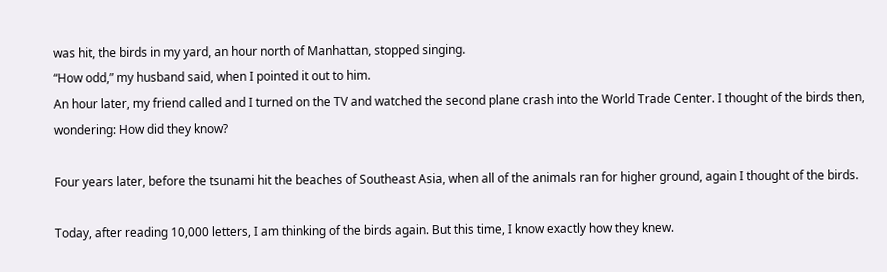was hit, the birds in my yard, an hour north of Manhattan, stopped singing.
“How odd,” my husband said, when I pointed it out to him.
An hour later, my friend called and I turned on the TV and watched the second plane crash into the World Trade Center. I thought of the birds then, wondering: How did they know?

Four years later, before the tsunami hit the beaches of Southeast Asia, when all of the animals ran for higher ground, again I thought of the birds.

Today, after reading 10,000 letters, I am thinking of the birds again. But this time, I know exactly how they knew.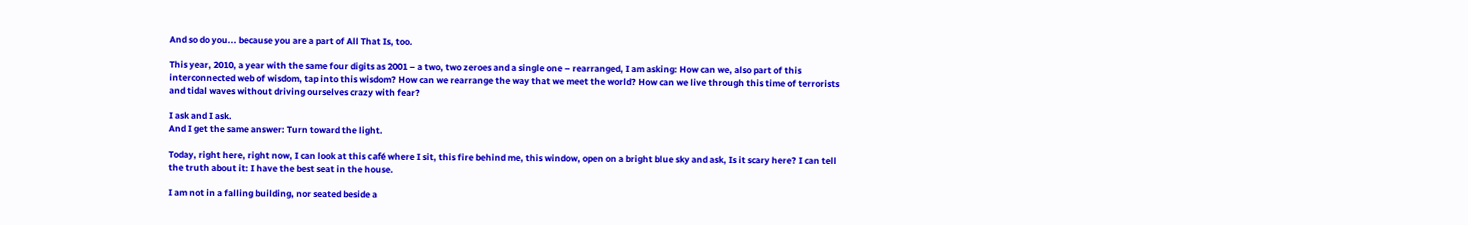And so do you... because you are a part of All That Is, too.

This year, 2010, a year with the same four digits as 2001 – a two, two zeroes and a single one – rearranged, I am asking: How can we, also part of this interconnected web of wisdom, tap into this wisdom? How can we rearrange the way that we meet the world? How can we live through this time of terrorists and tidal waves without driving ourselves crazy with fear?

I ask and I ask.
And I get the same answer: Turn toward the light.

Today, right here, right now, I can look at this café where I sit, this fire behind me, this window, open on a bright blue sky and ask, Is it scary here? I can tell the truth about it: I have the best seat in the house.

I am not in a falling building, nor seated beside a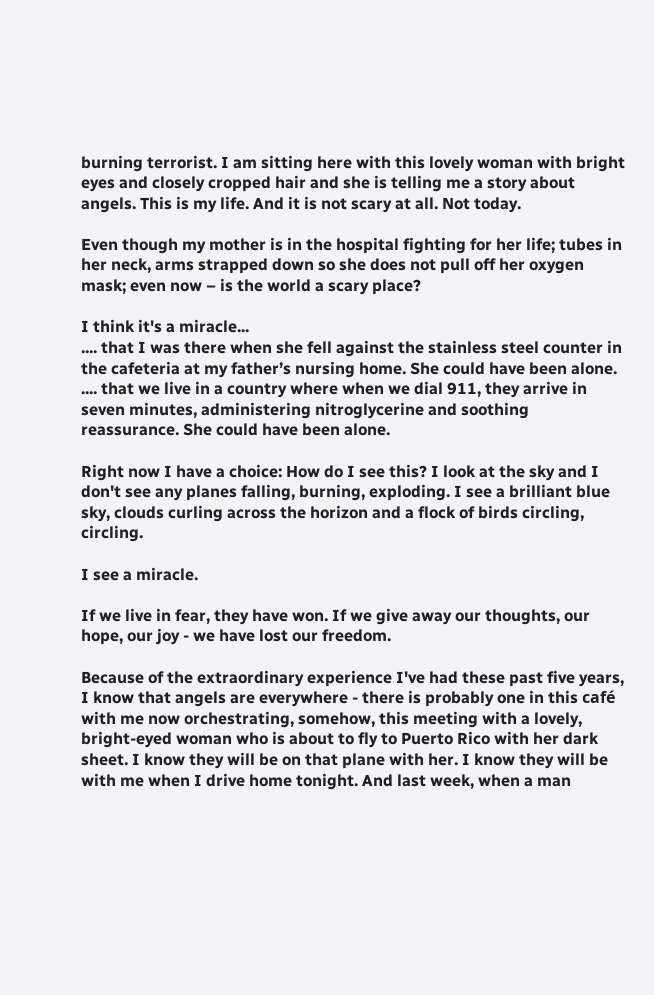burning terrorist. I am sitting here with this lovely woman with bright eyes and closely cropped hair and she is telling me a story about angels. This is my life. And it is not scary at all. Not today.

Even though my mother is in the hospital fighting for her life; tubes in her neck, arms strapped down so she does not pull off her oxygen mask; even now – is the world a scary place?

I think it's a miracle...
.... that I was there when she fell against the stainless steel counter in the cafeteria at my father’s nursing home. She could have been alone.
.... that we live in a country where when we dial 911, they arrive in seven minutes, administering nitroglycerine and soothing reassurance. She could have been alone.

Right now I have a choice: How do I see this? I look at the sky and I don't see any planes falling, burning, exploding. I see a brilliant blue sky, clouds curling across the horizon and a flock of birds circling, circling.

I see a miracle.

If we live in fear, they have won. If we give away our thoughts, our hope, our joy - we have lost our freedom.

Because of the extraordinary experience I've had these past five years, I know that angels are everywhere - there is probably one in this café with me now orchestrating, somehow, this meeting with a lovely, bright-eyed woman who is about to fly to Puerto Rico with her dark sheet. I know they will be on that plane with her. I know they will be with me when I drive home tonight. And last week, when a man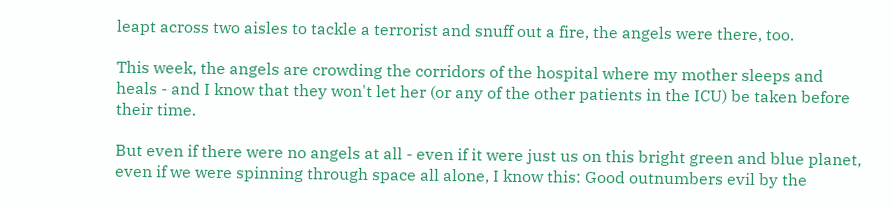leapt across two aisles to tackle a terrorist and snuff out a fire, the angels were there, too.

This week, the angels are crowding the corridors of the hospital where my mother sleeps and heals - and I know that they won't let her (or any of the other patients in the ICU) be taken before their time.

But even if there were no angels at all - even if it were just us on this bright green and blue planet, even if we were spinning through space all alone, I know this: Good outnumbers evil by the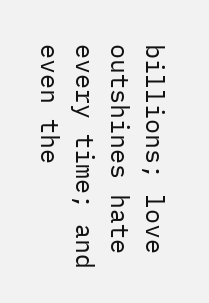billions; love outshines hate every time; and even the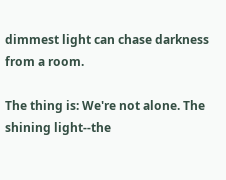dimmest light can chase darkness from a room.

The thing is: We're not alone. The shining light--the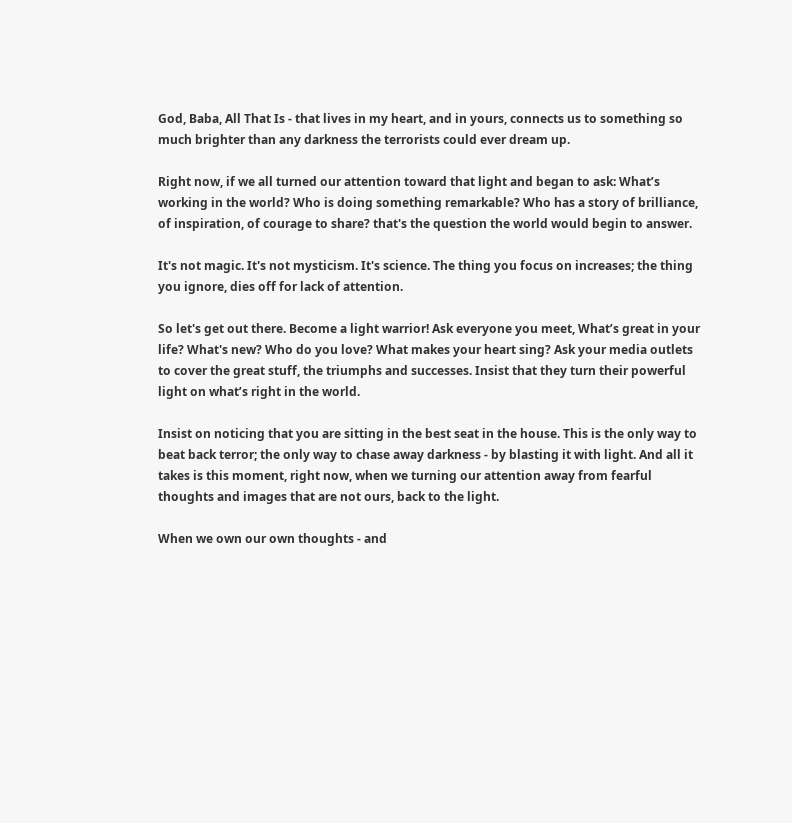God, Baba, All That Is - that lives in my heart, and in yours, connects us to something so much brighter than any darkness the terrorists could ever dream up.

Right now, if we all turned our attention toward that light and began to ask: What’s working in the world? Who is doing something remarkable? Who has a story of brilliance, of inspiration, of courage to share? that's the question the world would begin to answer.

It's not magic. It's not mysticism. It's science. The thing you focus on increases; the thing you ignore, dies off for lack of attention.

So let's get out there. Become a light warrior! Ask everyone you meet, What’s great in your life? What's new? Who do you love? What makes your heart sing? Ask your media outlets to cover the great stuff, the triumphs and successes. Insist that they turn their powerful light on what’s right in the world.

Insist on noticing that you are sitting in the best seat in the house. This is the only way to beat back terror; the only way to chase away darkness - by blasting it with light. And all it takes is this moment, right now, when we turning our attention away from fearful thoughts and images that are not ours, back to the light.

When we own our own thoughts - and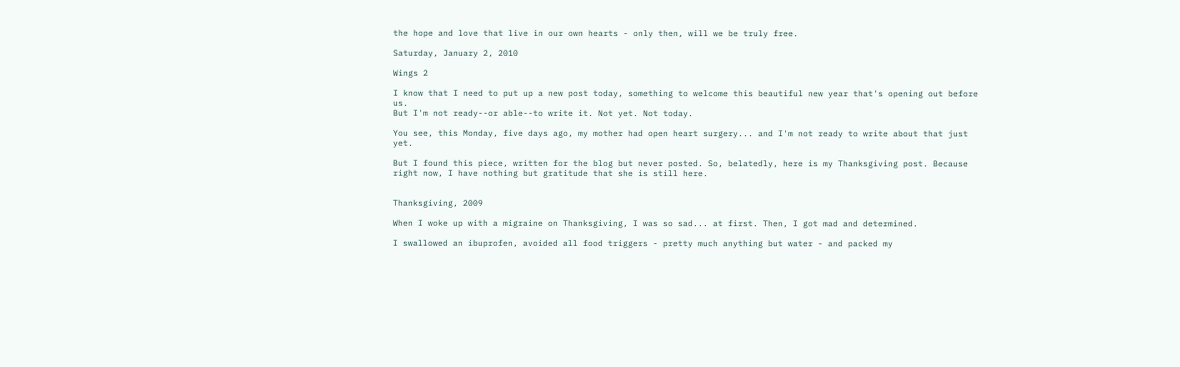the hope and love that live in our own hearts - only then, will we be truly free.

Saturday, January 2, 2010

Wings 2

I know that I need to put up a new post today, something to welcome this beautiful new year that's opening out before us.
But I'm not ready--or able--to write it. Not yet. Not today.

You see, this Monday, five days ago, my mother had open heart surgery... and I'm not ready to write about that just yet.

But I found this piece, written for the blog but never posted. So, belatedly, here is my Thanksgiving post. Because right now, I have nothing but gratitude that she is still here.


Thanksgiving, 2009

When I woke up with a migraine on Thanksgiving, I was so sad... at first. Then, I got mad and determined.

I swallowed an ibuprofen, avoided all food triggers - pretty much anything but water - and packed my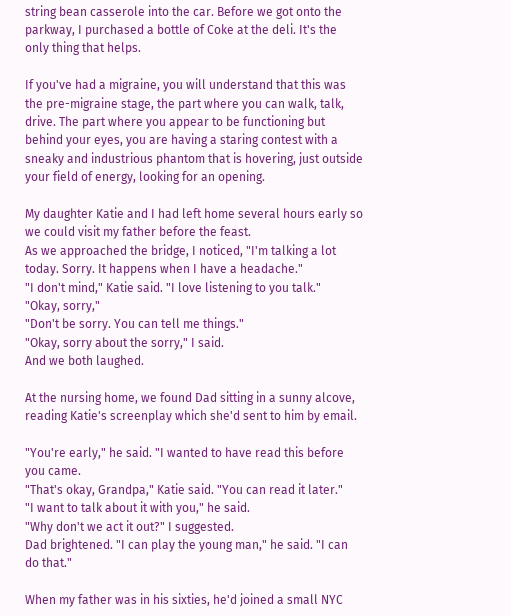string bean casserole into the car. Before we got onto the parkway, I purchased a bottle of Coke at the deli. It's the only thing that helps.

If you've had a migraine, you will understand that this was the pre-migraine stage, the part where you can walk, talk, drive. The part where you appear to be functioning but behind your eyes, you are having a staring contest with a sneaky and industrious phantom that is hovering, just outside your field of energy, looking for an opening.

My daughter Katie and I had left home several hours early so we could visit my father before the feast.
As we approached the bridge, I noticed, "I'm talking a lot today. Sorry. It happens when I have a headache."
"I don't mind," Katie said. "I love listening to you talk."
"Okay, sorry,"
"Don't be sorry. You can tell me things."
"Okay, sorry about the sorry," I said.
And we both laughed.

At the nursing home, we found Dad sitting in a sunny alcove, reading Katie's screenplay which she'd sent to him by email.

"You're early," he said. "I wanted to have read this before you came.
"That's okay, Grandpa," Katie said. "You can read it later."
"I want to talk about it with you," he said.
"Why don't we act it out?" I suggested.
Dad brightened. "I can play the young man," he said. "I can do that."

When my father was in his sixties, he'd joined a small NYC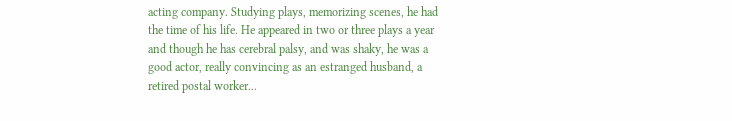acting company. Studying plays, memorizing scenes, he had the time of his life. He appeared in two or three plays a year and though he has cerebral palsy, and was shaky, he was a good actor, really convincing as an estranged husband, a retired postal worker...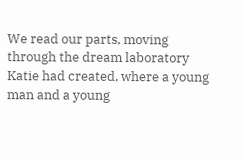We read our parts, moving through the dream laboratory Katie had created, where a young man and a young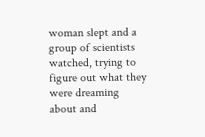woman slept and a group of scientists watched, trying to figure out what they were dreaming about and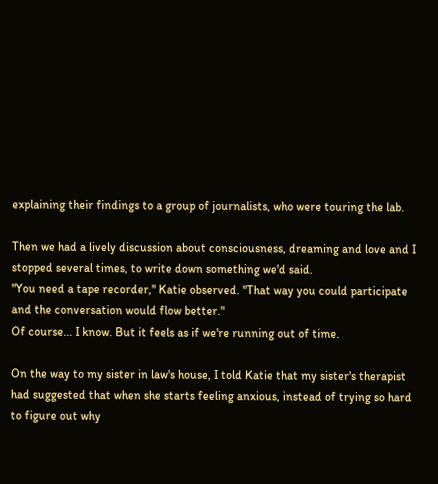explaining their findings to a group of journalists, who were touring the lab.

Then we had a lively discussion about consciousness, dreaming and love and I stopped several times, to write down something we'd said.
"You need a tape recorder," Katie observed. "That way you could participate and the conversation would flow better."
Of course... I know. But it feels as if we're running out of time.

On the way to my sister in law's house, I told Katie that my sister's therapist had suggested that when she starts feeling anxious, instead of trying so hard to figure out why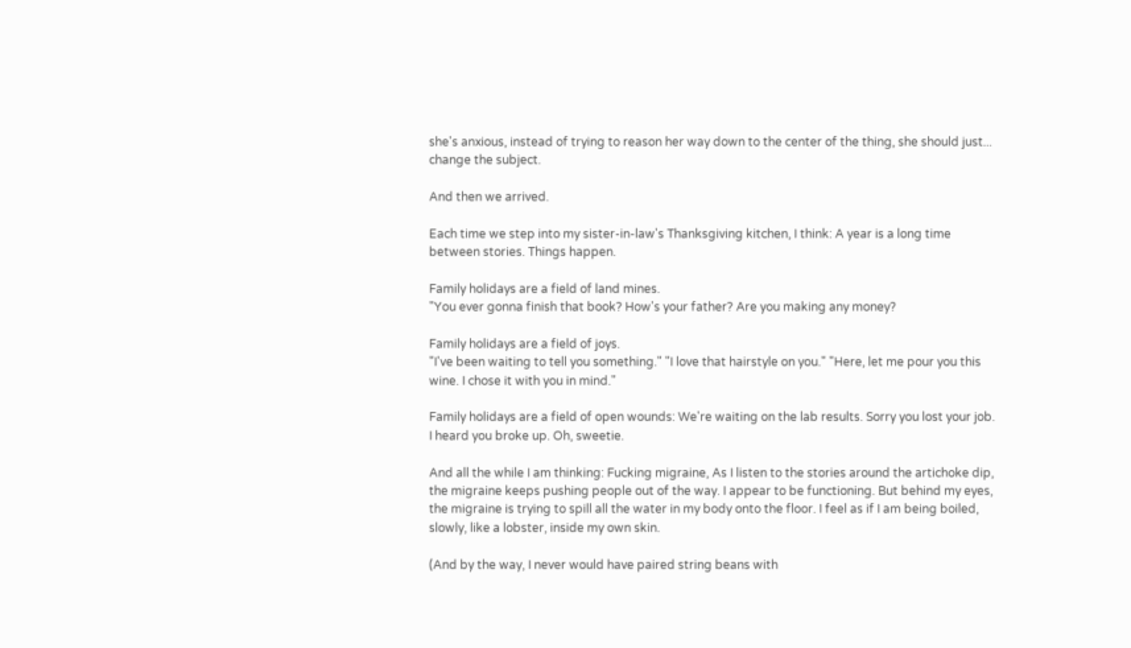she's anxious, instead of trying to reason her way down to the center of the thing, she should just... change the subject.

And then we arrived.

Each time we step into my sister-in-law's Thanksgiving kitchen, I think: A year is a long time between stories. Things happen.

Family holidays are a field of land mines.
"You ever gonna finish that book? How's your father? Are you making any money?

Family holidays are a field of joys.
"I've been waiting to tell you something." "I love that hairstyle on you." "Here, let me pour you this wine. I chose it with you in mind."

Family holidays are a field of open wounds: We're waiting on the lab results. Sorry you lost your job. I heard you broke up. Oh, sweetie.

And all the while I am thinking: Fucking migraine, As I listen to the stories around the artichoke dip, the migraine keeps pushing people out of the way. I appear to be functioning. But behind my eyes, the migraine is trying to spill all the water in my body onto the floor. I feel as if I am being boiled, slowly, like a lobster, inside my own skin.

(And by the way, I never would have paired string beans with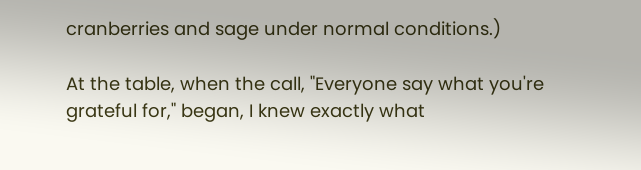cranberries and sage under normal conditions.)

At the table, when the call, "Everyone say what you're grateful for," began, I knew exactly what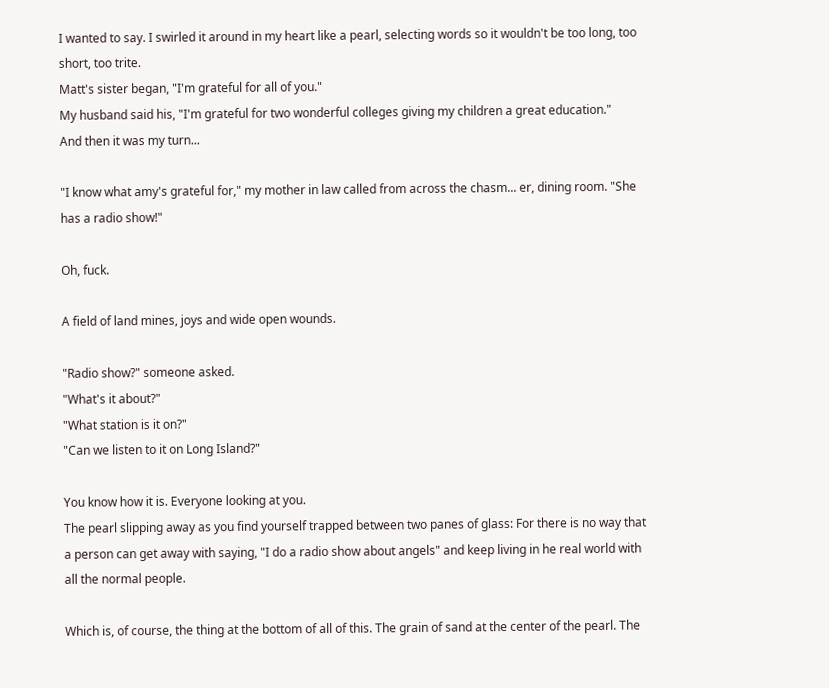I wanted to say. I swirled it around in my heart like a pearl, selecting words so it wouldn't be too long, too short, too trite.
Matt's sister began, "I'm grateful for all of you."
My husband said his, "I'm grateful for two wonderful colleges giving my children a great education."
And then it was my turn...

"I know what amy's grateful for," my mother in law called from across the chasm... er, dining room. "She has a radio show!"

Oh, fuck.

A field of land mines, joys and wide open wounds.

"Radio show?" someone asked.
"What's it about?"
"What station is it on?"
"Can we listen to it on Long Island?"

You know how it is. Everyone looking at you.
The pearl slipping away as you find yourself trapped between two panes of glass: For there is no way that a person can get away with saying, "I do a radio show about angels" and keep living in he real world with all the normal people.

Which is, of course, the thing at the bottom of all of this. The grain of sand at the center of the pearl. The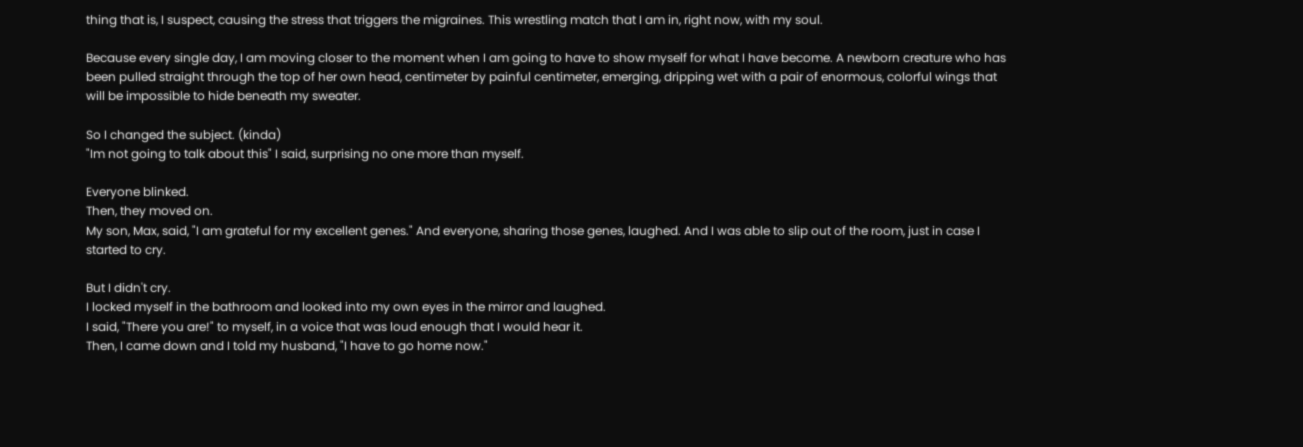thing that is, I suspect, causing the stress that triggers the migraines. This wrestling match that I am in, right now, with my soul.

Because every single day, I am moving closer to the moment when I am going to have to show myself for what I have become. A newborn creature who has been pulled straight through the top of her own head, centimeter by painful centimeter, emerging, dripping wet with a pair of enormous, colorful wings that will be impossible to hide beneath my sweater.

So I changed the subject. (kinda)
"Im not going to talk about this" I said, surprising no one more than myself.

Everyone blinked.
Then, they moved on.
My son, Max, said, "I am grateful for my excellent genes." And everyone, sharing those genes, laughed. And I was able to slip out of the room, just in case I started to cry.

But I didn't cry.
I locked myself in the bathroom and looked into my own eyes in the mirror and laughed.
I said, "There you are!" to myself, in a voice that was loud enough that I would hear it.
Then, I came down and I told my husband, "I have to go home now."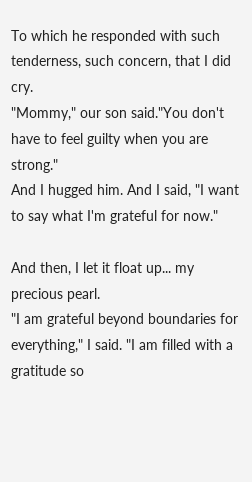To which he responded with such tenderness, such concern, that I did cry.
"Mommy," our son said."You don't have to feel guilty when you are strong."
And I hugged him. And I said, "I want to say what I'm grateful for now."

And then, I let it float up... my precious pearl.
"I am grateful beyond boundaries for everything," I said. "I am filled with a gratitude so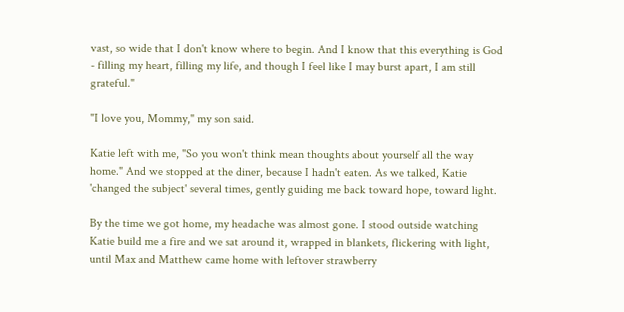vast, so wide that I don't know where to begin. And I know that this everything is God - filling my heart, filling my life, and though I feel like I may burst apart, I am still grateful."

"I love you, Mommy," my son said.

Katie left with me, "So you won't think mean thoughts about yourself all the way home." And we stopped at the diner, because I hadn't eaten. As we talked, Katie 'changed the subject' several times, gently guiding me back toward hope, toward light.

By the time we got home, my headache was almost gone. I stood outside watching Katie build me a fire and we sat around it, wrapped in blankets, flickering with light, until Max and Matthew came home with leftover strawberry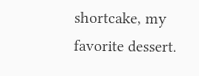shortcake, my favorite dessert.